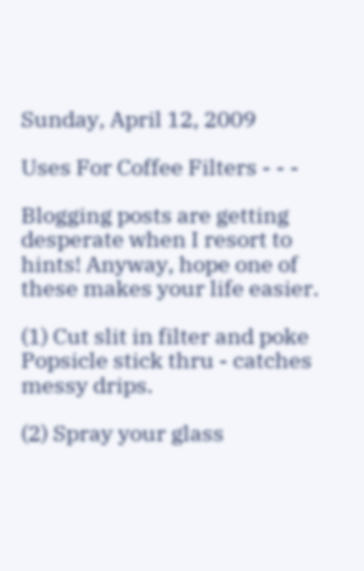Sunday, April 12, 2009

Uses For Coffee Filters - - -

Blogging posts are getting desperate when I resort to hints! Anyway, hope one of these makes your life easier.

(1) Cut slit in filter and poke Popsicle stick thru - catches messy drips.

(2) Spray your glass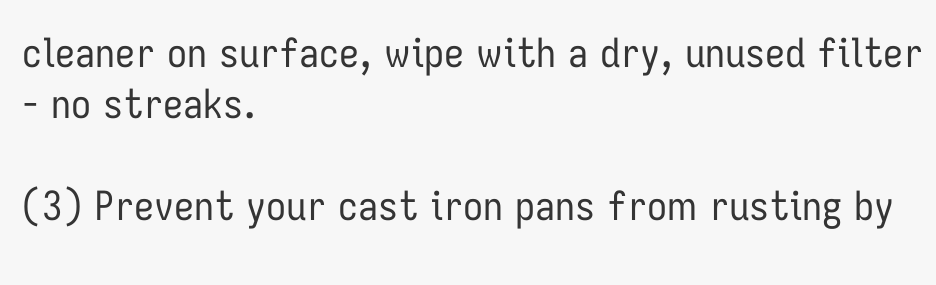cleaner on surface, wipe with a dry, unused filter - no streaks.

(3) Prevent your cast iron pans from rusting by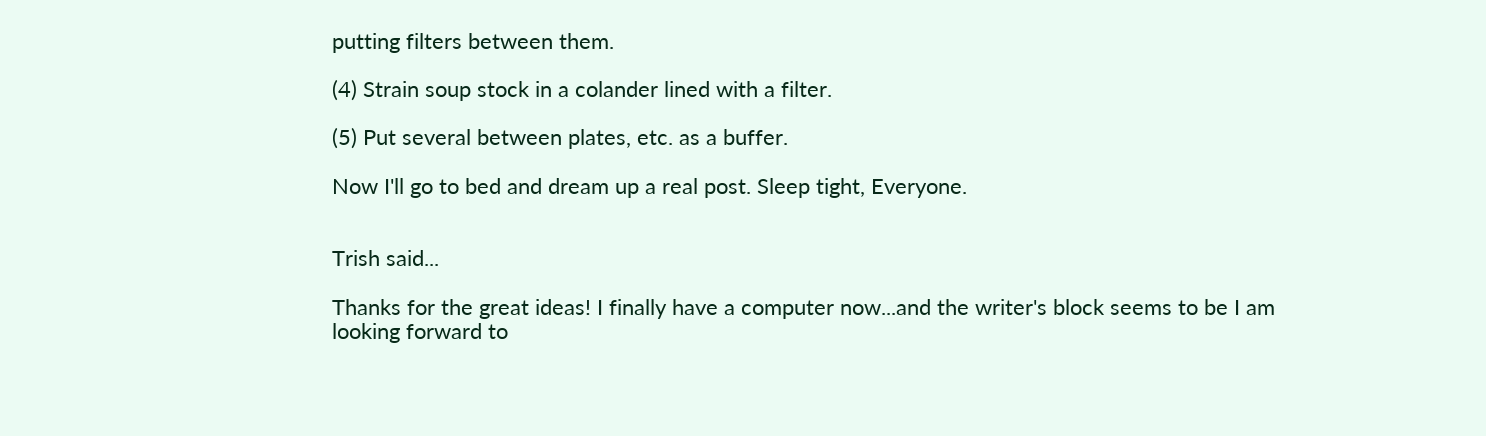putting filters between them.

(4) Strain soup stock in a colander lined with a filter.

(5) Put several between plates, etc. as a buffer.

Now I'll go to bed and dream up a real post. Sleep tight, Everyone.


Trish said...

Thanks for the great ideas! I finally have a computer now...and the writer's block seems to be I am looking forward to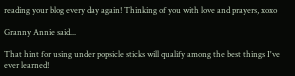reading your blog every day again! Thinking of you with love and prayers, xoxo

Granny Annie said...

That hint for using under popsicle sticks will qualify among the best things I've ever learned!